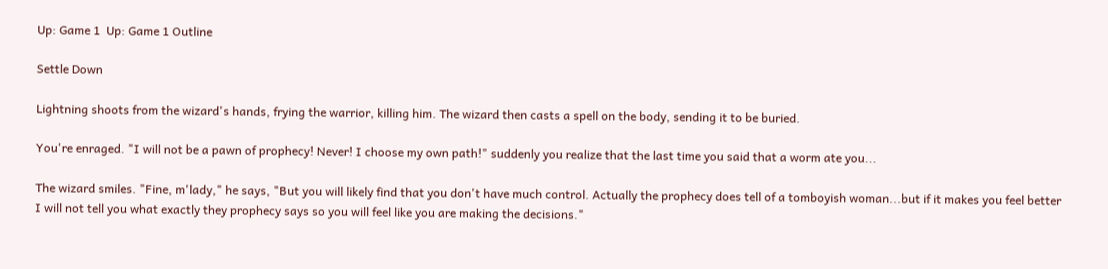Up: Game 1  Up: Game 1 Outline

Settle Down

Lightning shoots from the wizard's hands, frying the warrior, killing him. The wizard then casts a spell on the body, sending it to be buried.

You're enraged. "I will not be a pawn of prophecy! Never! I choose my own path!" suddenly you realize that the last time you said that a worm ate you...

The wizard smiles. "Fine, m'lady," he says, "But you will likely find that you don't have much control. Actually the prophecy does tell of a tomboyish woman...but if it makes you feel better I will not tell you what exactly they prophecy says so you will feel like you are making the decisions."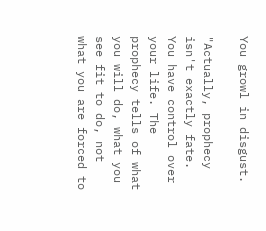You growl in disgust.

"Actually, prophecy isn't exactly fate. You have control over your life. The prophecy tells of what you will do, what you see fit to do, not what you are forced to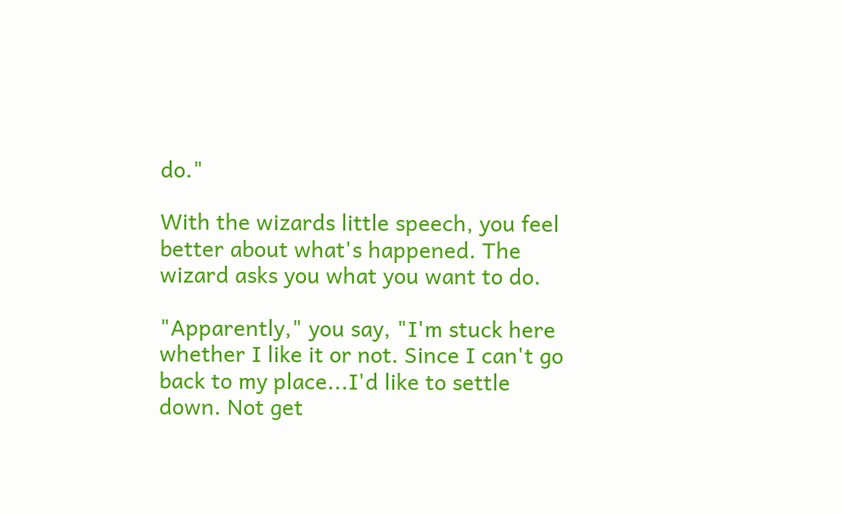do."

With the wizards little speech, you feel better about what's happened. The wizard asks you what you want to do.

"Apparently," you say, "I'm stuck here whether I like it or not. Since I can't go back to my place...I'd like to settle down. Not get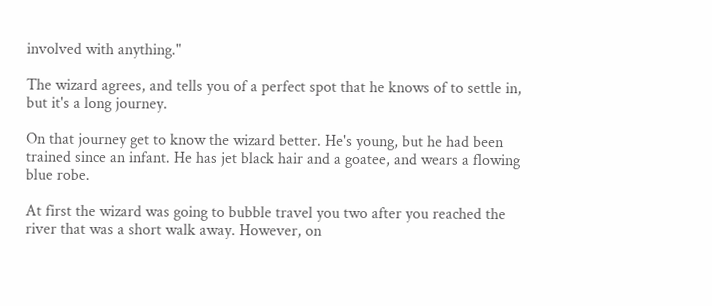involved with anything."

The wizard agrees, and tells you of a perfect spot that he knows of to settle in, but it's a long journey.

On that journey get to know the wizard better. He's young, but he had been trained since an infant. He has jet black hair and a goatee, and wears a flowing blue robe.

At first the wizard was going to bubble travel you two after you reached the river that was a short walk away. However, on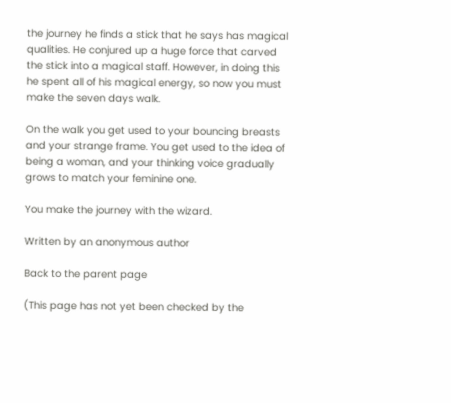the journey he finds a stick that he says has magical qualities. He conjured up a huge force that carved the stick into a magical staff. However, in doing this he spent all of his magical energy, so now you must make the seven days walk.

On the walk you get used to your bouncing breasts and your strange frame. You get used to the idea of being a woman, and your thinking voice gradually grows to match your feminine one.

You make the journey with the wizard.

Written by an anonymous author

Back to the parent page

(This page has not yet been checked by the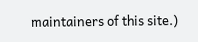maintainers of this site.)